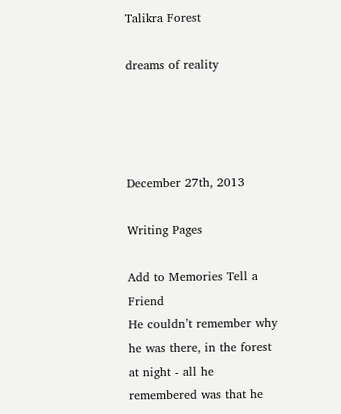Talikra Forest

dreams of reality




December 27th, 2013

Writing Pages

Add to Memories Tell a Friend
He couldn’t remember why he was there, in the forest at night - all he remembered was that he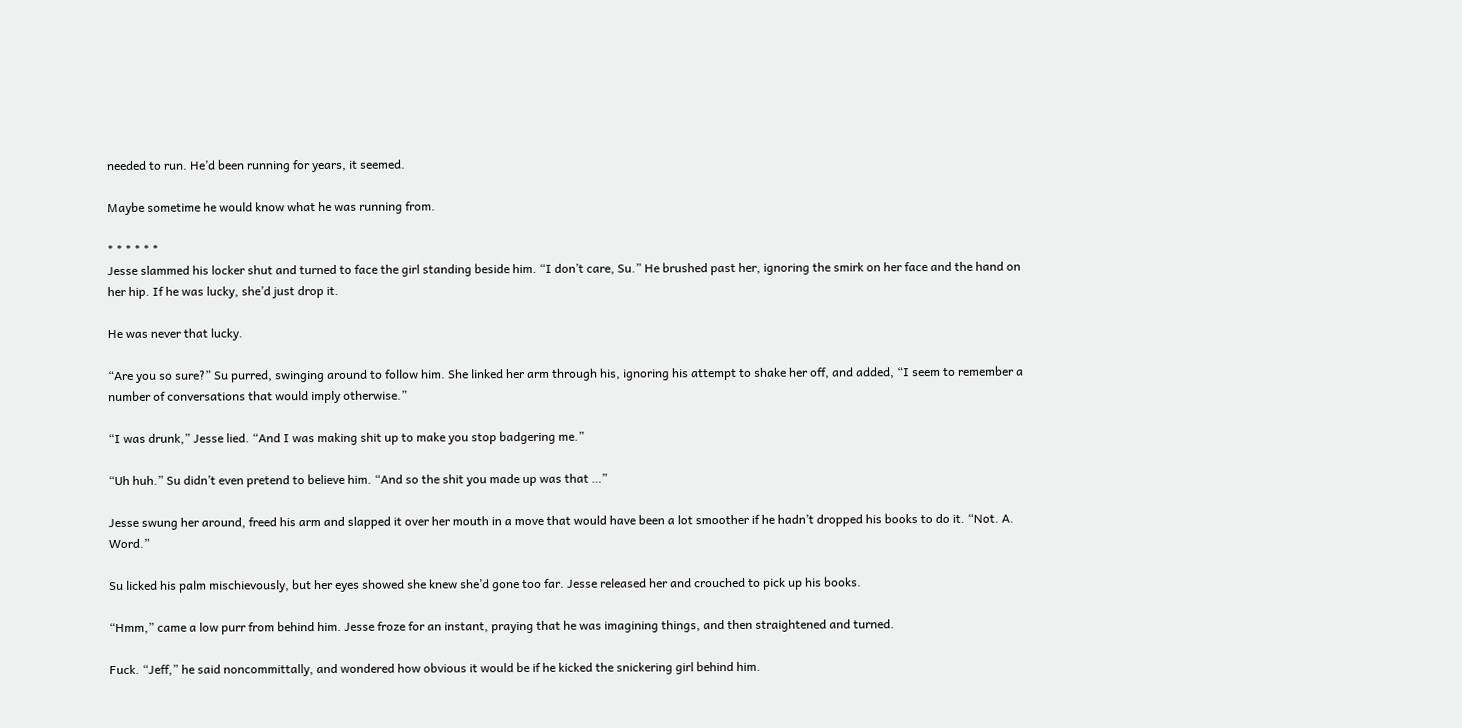needed to run. He’d been running for years, it seemed.

Maybe sometime he would know what he was running from.

* * * * * *
Jesse slammed his locker shut and turned to face the girl standing beside him. “I don’t care, Su.” He brushed past her, ignoring the smirk on her face and the hand on her hip. If he was lucky, she’d just drop it.

He was never that lucky.

“Are you so sure?” Su purred, swinging around to follow him. She linked her arm through his, ignoring his attempt to shake her off, and added, “I seem to remember a number of conversations that would imply otherwise.”

“I was drunk,” Jesse lied. “And I was making shit up to make you stop badgering me.”

“Uh huh.” Su didn’t even pretend to believe him. “And so the shit you made up was that …”

Jesse swung her around, freed his arm and slapped it over her mouth in a move that would have been a lot smoother if he hadn’t dropped his books to do it. “Not. A. Word.”

Su licked his palm mischievously, but her eyes showed she knew she’d gone too far. Jesse released her and crouched to pick up his books.

“Hmm,” came a low purr from behind him. Jesse froze for an instant, praying that he was imagining things, and then straightened and turned.

Fuck. “Jeff,” he said noncommittally, and wondered how obvious it would be if he kicked the snickering girl behind him.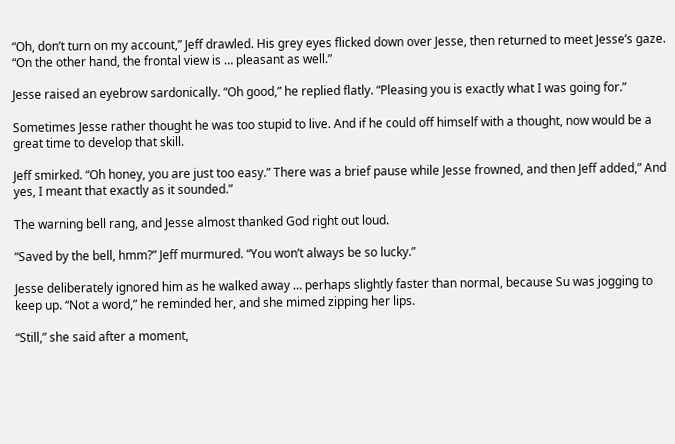“Oh, don’t turn on my account,” Jeff drawled. His grey eyes flicked down over Jesse, then returned to meet Jesse’s gaze. “On the other hand, the frontal view is … pleasant as well.”

Jesse raised an eyebrow sardonically. “Oh good,” he replied flatly. “Pleasing you is exactly what I was going for.”

Sometimes Jesse rather thought he was too stupid to live. And if he could off himself with a thought, now would be a great time to develop that skill.

Jeff smirked. “Oh honey, you are just too easy.” There was a brief pause while Jesse frowned, and then Jeff added,” And yes, I meant that exactly as it sounded.”

The warning bell rang, and Jesse almost thanked God right out loud.

“Saved by the bell, hmm?” Jeff murmured. “You won’t always be so lucky.”

Jesse deliberately ignored him as he walked away … perhaps slightly faster than normal, because Su was jogging to keep up. “Not a word,” he reminded her, and she mimed zipping her lips.

“Still,” she said after a moment,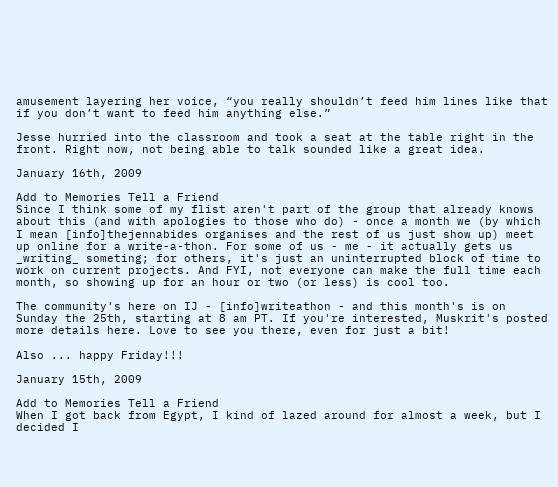amusement layering her voice, “you really shouldn’t feed him lines like that if you don’t want to feed him anything else.”

Jesse hurried into the classroom and took a seat at the table right in the front. Right now, not being able to talk sounded like a great idea.

January 16th, 2009

Add to Memories Tell a Friend
Since I think some of my flist aren't part of the group that already knows about this (and with apologies to those who do) - once a month we (by which I mean [info]thejennabides organises and the rest of us just show up) meet up online for a write-a-thon. For some of us - me - it actually gets us _writing_ someting; for others, it's just an uninterrupted block of time to work on current projects. And FYI, not everyone can make the full time each month, so showing up for an hour or two (or less) is cool too.

The community's here on IJ - [info]writeathon - and this month's is on Sunday the 25th, starting at 8 am PT. If you're interested, Muskrit's posted more details here. Love to see you there, even for just a bit!

Also ... happy Friday!!!

January 15th, 2009

Add to Memories Tell a Friend
When I got back from Egypt, I kind of lazed around for almost a week, but I decided I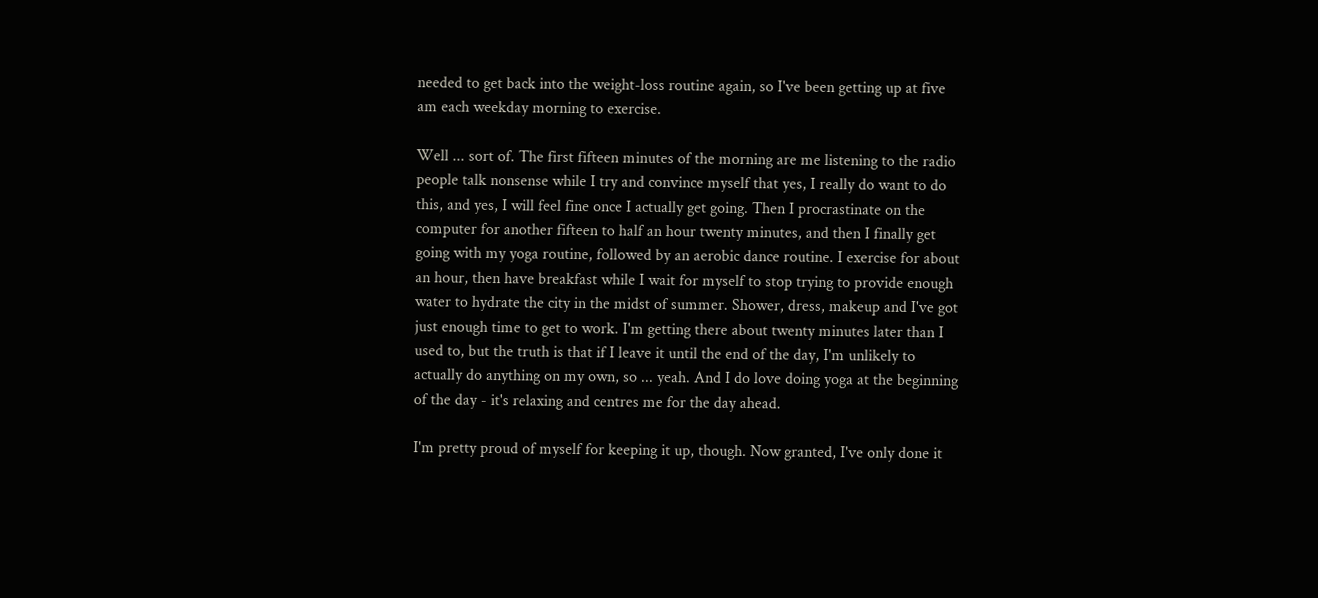needed to get back into the weight-loss routine again, so I've been getting up at five am each weekday morning to exercise.

Well ... sort of. The first fifteen minutes of the morning are me listening to the radio people talk nonsense while I try and convince myself that yes, I really do want to do this, and yes, I will feel fine once I actually get going. Then I procrastinate on the computer for another fifteen to half an hour twenty minutes, and then I finally get going with my yoga routine, followed by an aerobic dance routine. I exercise for about an hour, then have breakfast while I wait for myself to stop trying to provide enough water to hydrate the city in the midst of summer. Shower, dress, makeup and I've got just enough time to get to work. I'm getting there about twenty minutes later than I used to, but the truth is that if I leave it until the end of the day, I'm unlikely to actually do anything on my own, so ... yeah. And I do love doing yoga at the beginning of the day - it's relaxing and centres me for the day ahead.

I'm pretty proud of myself for keeping it up, though. Now granted, I've only done it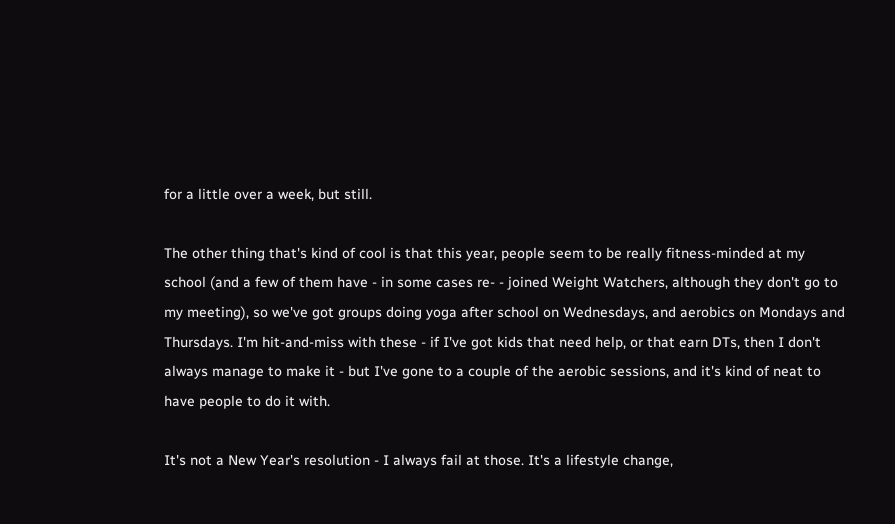for a little over a week, but still.

The other thing that's kind of cool is that this year, people seem to be really fitness-minded at my school (and a few of them have - in some cases re- - joined Weight Watchers, although they don't go to my meeting), so we've got groups doing yoga after school on Wednesdays, and aerobics on Mondays and Thursdays. I'm hit-and-miss with these - if I've got kids that need help, or that earn DTs, then I don't always manage to make it - but I've gone to a couple of the aerobic sessions, and it's kind of neat to have people to do it with.

It's not a New Year's resolution - I always fail at those. It's a lifestyle change,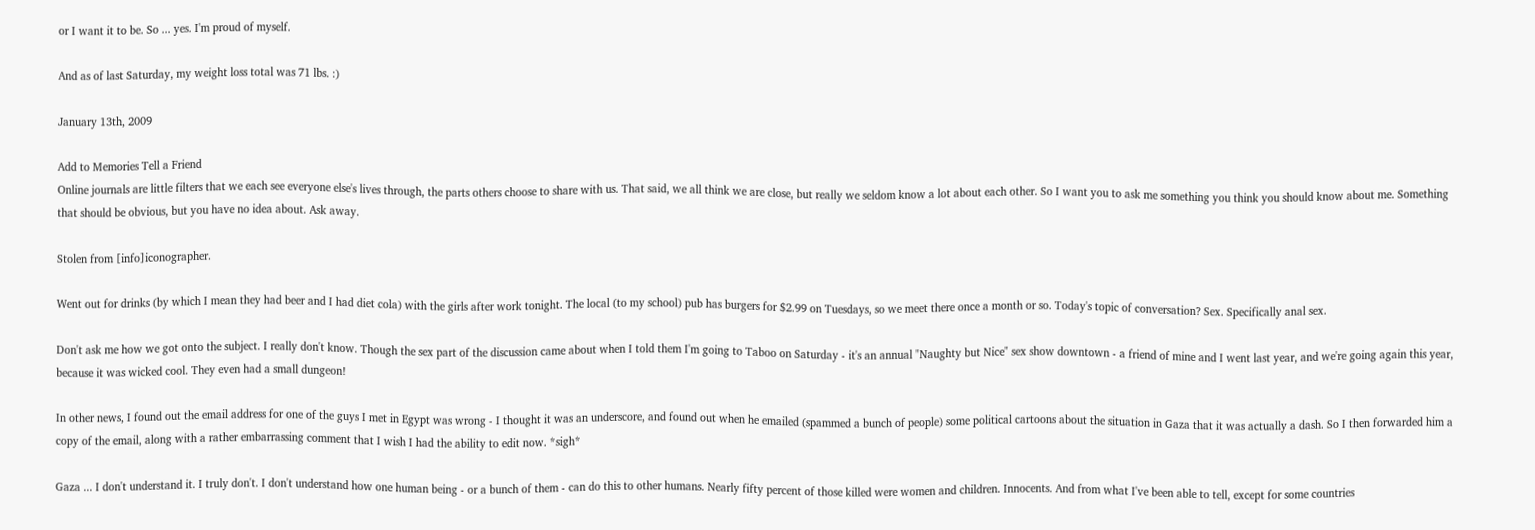or I want it to be. So ... yes. I'm proud of myself.

And as of last Saturday, my weight loss total was 71 lbs. :)

January 13th, 2009

Add to Memories Tell a Friend
Online journals are little filters that we each see everyone else's lives through, the parts others choose to share with us. That said, we all think we are close, but really we seldom know a lot about each other. So I want you to ask me something you think you should know about me. Something that should be obvious, but you have no idea about. Ask away.

Stolen from [info]iconographer.

Went out for drinks (by which I mean they had beer and I had diet cola) with the girls after work tonight. The local (to my school) pub has burgers for $2.99 on Tuesdays, so we meet there once a month or so. Today's topic of conversation? Sex. Specifically anal sex.

Don't ask me how we got onto the subject. I really don't know. Though the sex part of the discussion came about when I told them I'm going to Taboo on Saturday - it's an annual "Naughty but Nice" sex show downtown - a friend of mine and I went last year, and we're going again this year, because it was wicked cool. They even had a small dungeon!

In other news, I found out the email address for one of the guys I met in Egypt was wrong - I thought it was an underscore, and found out when he emailed (spammed a bunch of people) some political cartoons about the situation in Gaza that it was actually a dash. So I then forwarded him a copy of the email, along with a rather embarrassing comment that I wish I had the ability to edit now. *sigh*

Gaza ... I don't understand it. I truly don't. I don't understand how one human being - or a bunch of them - can do this to other humans. Nearly fifty percent of those killed were women and children. Innocents. And from what I've been able to tell, except for some countries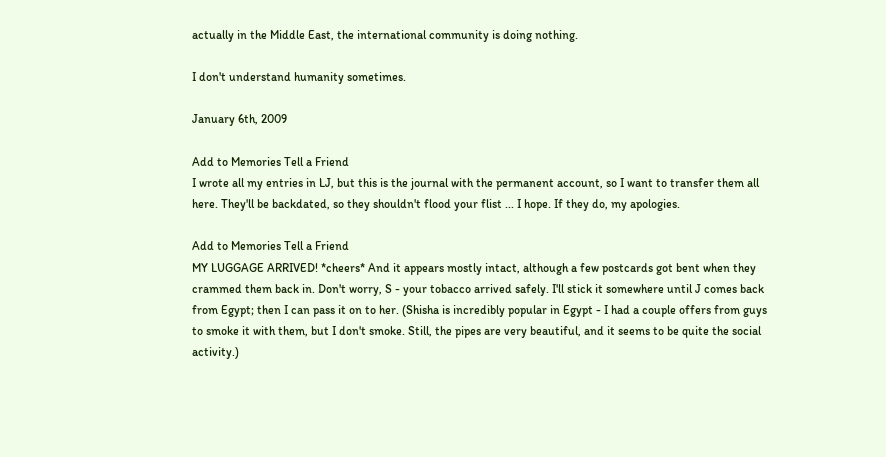actually in the Middle East, the international community is doing nothing.

I don't understand humanity sometimes.

January 6th, 2009

Add to Memories Tell a Friend
I wrote all my entries in LJ, but this is the journal with the permanent account, so I want to transfer them all here. They'll be backdated, so they shouldn't flood your flist ... I hope. If they do, my apologies.

Add to Memories Tell a Friend
MY LUGGAGE ARRIVED! *cheers* And it appears mostly intact, although a few postcards got bent when they crammed them back in. Don't worry, S - your tobacco arrived safely. I'll stick it somewhere until J comes back from Egypt; then I can pass it on to her. (Shisha is incredibly popular in Egypt - I had a couple offers from guys to smoke it with them, but I don't smoke. Still, the pipes are very beautiful, and it seems to be quite the social activity.)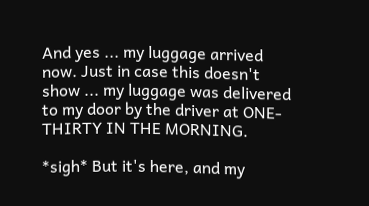And yes ... my luggage arrived now. Just in case this doesn't show ... my luggage was delivered to my door by the driver at ONE-THIRTY IN THE MORNING.

*sigh* But it's here, and my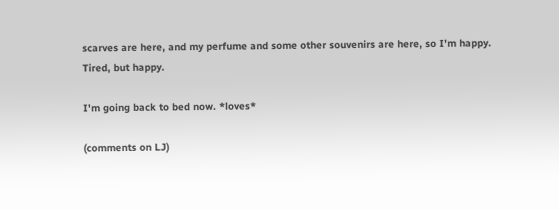scarves are here, and my perfume and some other souvenirs are here, so I'm happy. Tired, but happy.

I'm going back to bed now. *loves*

(comments on LJ)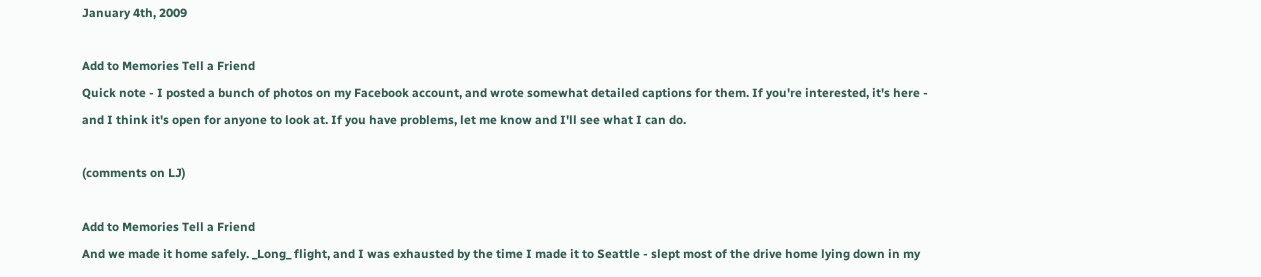January 4th, 2009

Add to Memories Tell a Friend
Quick note - I posted a bunch of photos on my Facebook account, and wrote somewhat detailed captions for them. If you're interested, it's here - and I think it's open for anyone to look at. If you have problems, let me know and I'll see what I can do.

(comments on LJ)

Add to Memories Tell a Friend
And we made it home safely. _Long_ flight, and I was exhausted by the time I made it to Seattle - slept most of the drive home lying down in my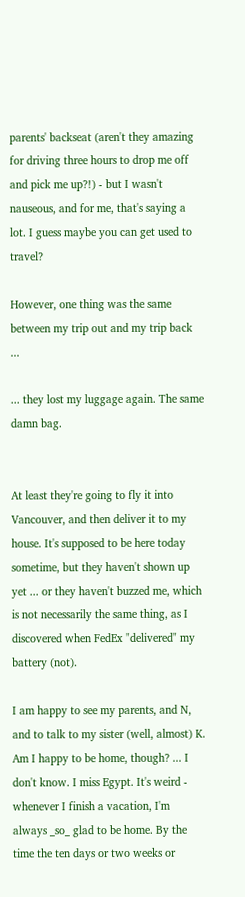parents' backseat (aren't they amazing for driving three hours to drop me off and pick me up?!) - but I wasn't nauseous, and for me, that's saying a lot. I guess maybe you can get used to travel?

However, one thing was the same between my trip out and my trip back ...

... they lost my luggage again. The same damn bag.


At least they're going to fly it into Vancouver, and then deliver it to my house. It's supposed to be here today sometime, but they haven't shown up yet ... or they haven't buzzed me, which is not necessarily the same thing, as I discovered when FedEx "delivered" my battery (not).

I am happy to see my parents, and N, and to talk to my sister (well, almost) K. Am I happy to be home, though? ... I don't know. I miss Egypt. It's weird - whenever I finish a vacation, I'm always _so_ glad to be home. By the time the ten days or two weeks or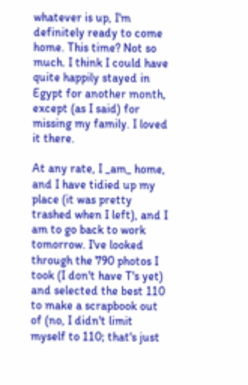whatever is up, I'm definitely ready to come home. This time? Not so much. I think I could have quite happily stayed in Egypt for another month, except (as I said) for missing my family. I loved it there.

At any rate, I _am_ home, and I have tidied up my place (it was pretty trashed when I left), and I am to go back to work tomorrow. I've looked through the 790 photos I took (I don't have T's yet) and selected the best 110 to make a scrapbook out of (no, I didn't limit myself to 110; that's just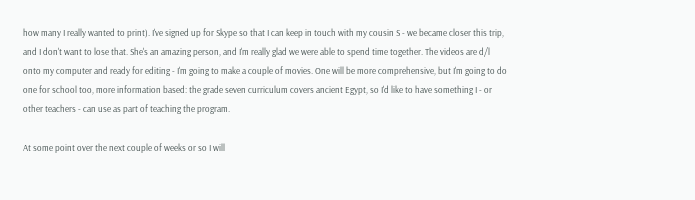how many I really wanted to print). I've signed up for Skype so that I can keep in touch with my cousin S - we became closer this trip, and I don't want to lose that. She's an amazing person, and I'm really glad we were able to spend time together. The videos are d/l onto my computer and ready for editing - I'm going to make a couple of movies. One will be more comprehensive, but I'm going to do one for school too, more information based: the grade seven curriculum covers ancient Egypt, so I'd like to have something I - or other teachers - can use as part of teaching the program.

At some point over the next couple of weeks or so I will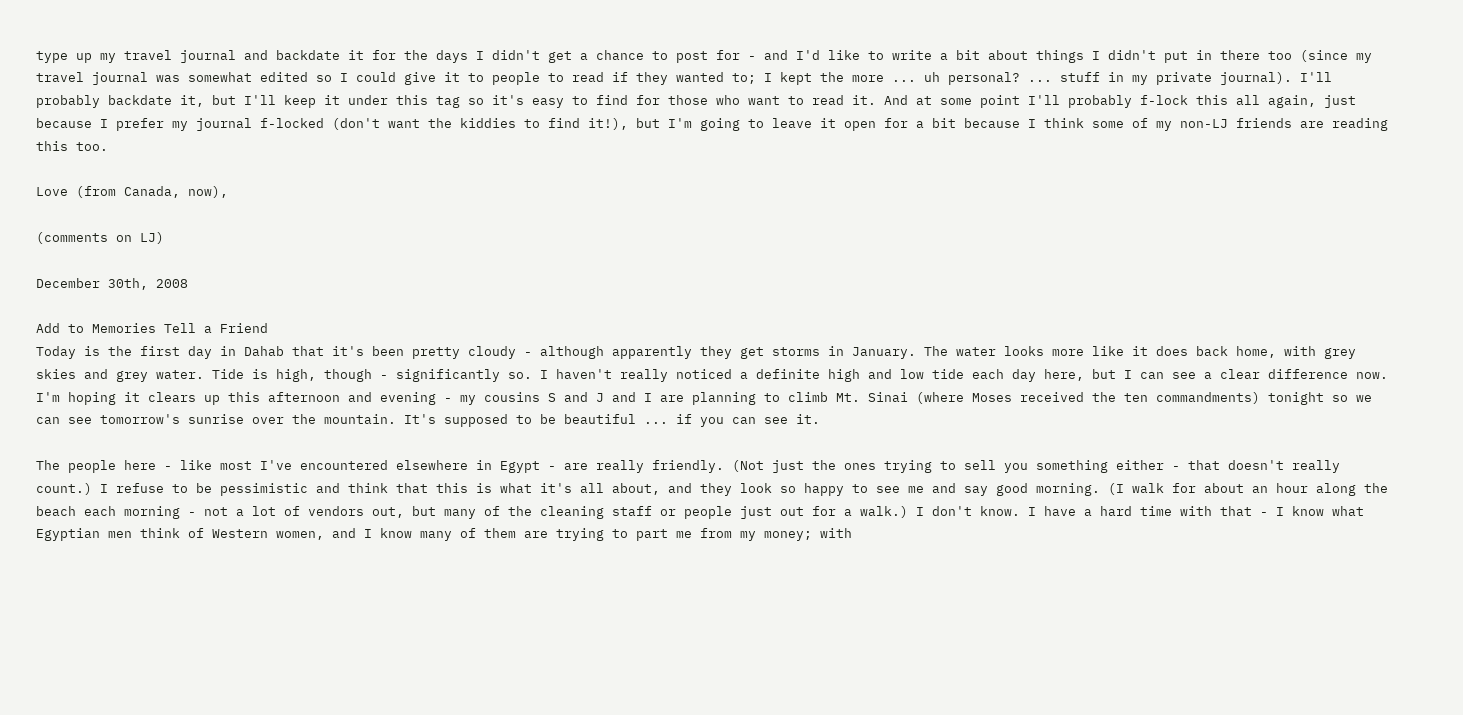type up my travel journal and backdate it for the days I didn't get a chance to post for - and I'd like to write a bit about things I didn't put in there too (since my travel journal was somewhat edited so I could give it to people to read if they wanted to; I kept the more ... uh personal? ... stuff in my private journal). I'll probably backdate it, but I'll keep it under this tag so it's easy to find for those who want to read it. And at some point I'll probably f-lock this all again, just because I prefer my journal f-locked (don't want the kiddies to find it!), but I'm going to leave it open for a bit because I think some of my non-LJ friends are reading this too.

Love (from Canada, now),

(comments on LJ)

December 30th, 2008

Add to Memories Tell a Friend
Today is the first day in Dahab that it's been pretty cloudy - although apparently they get storms in January. The water looks more like it does back home, with grey skies and grey water. Tide is high, though - significantly so. I haven't really noticed a definite high and low tide each day here, but I can see a clear difference now. I'm hoping it clears up this afternoon and evening - my cousins S and J and I are planning to climb Mt. Sinai (where Moses received the ten commandments) tonight so we can see tomorrow's sunrise over the mountain. It's supposed to be beautiful ... if you can see it.

The people here - like most I've encountered elsewhere in Egypt - are really friendly. (Not just the ones trying to sell you something either - that doesn't really count.) I refuse to be pessimistic and think that this is what it's all about, and they look so happy to see me and say good morning. (I walk for about an hour along the beach each morning - not a lot of vendors out, but many of the cleaning staff or people just out for a walk.) I don't know. I have a hard time with that - I know what Egyptian men think of Western women, and I know many of them are trying to part me from my money; with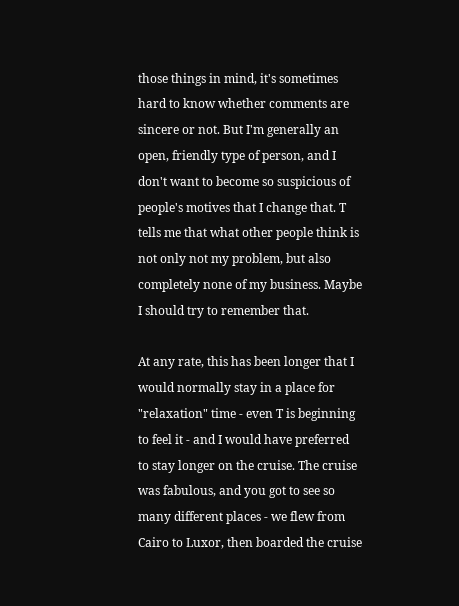those things in mind, it's sometimes hard to know whether comments are sincere or not. But I'm generally an open, friendly type of person, and I don't want to become so suspicious of people's motives that I change that. T tells me that what other people think is not only not my problem, but also completely none of my business. Maybe I should try to remember that.

At any rate, this has been longer that I would normally stay in a place for "relaxation" time - even T is beginning to feel it - and I would have preferred to stay longer on the cruise. The cruise was fabulous, and you got to see so many different places - we flew from Cairo to Luxor, then boarded the cruise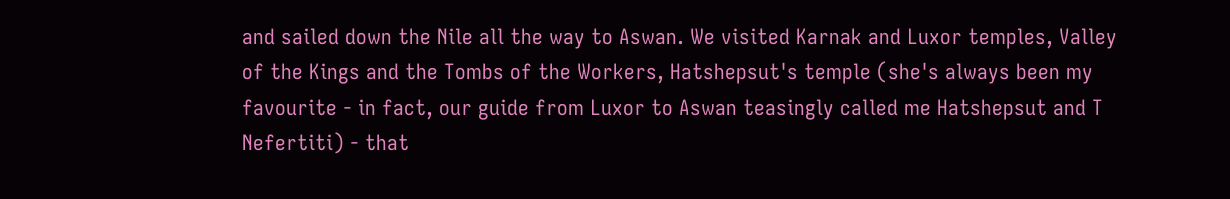and sailed down the Nile all the way to Aswan. We visited Karnak and Luxor temples, Valley of the Kings and the Tombs of the Workers, Hatshepsut's temple (she's always been my favourite - in fact, our guide from Luxor to Aswan teasingly called me Hatshepsut and T Nefertiti) - that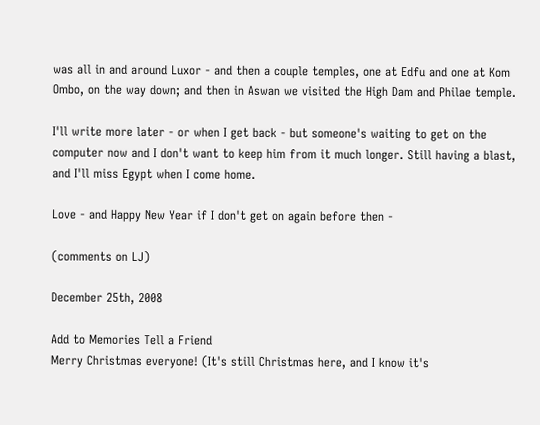was all in and around Luxor - and then a couple temples, one at Edfu and one at Kom Ombo, on the way down; and then in Aswan we visited the High Dam and Philae temple.

I'll write more later - or when I get back - but someone's waiting to get on the computer now and I don't want to keep him from it much longer. Still having a blast, and I'll miss Egypt when I come home.

Love - and Happy New Year if I don't get on again before then -

(comments on LJ)

December 25th, 2008

Add to Memories Tell a Friend
Merry Christmas everyone! (It's still Christmas here, and I know it's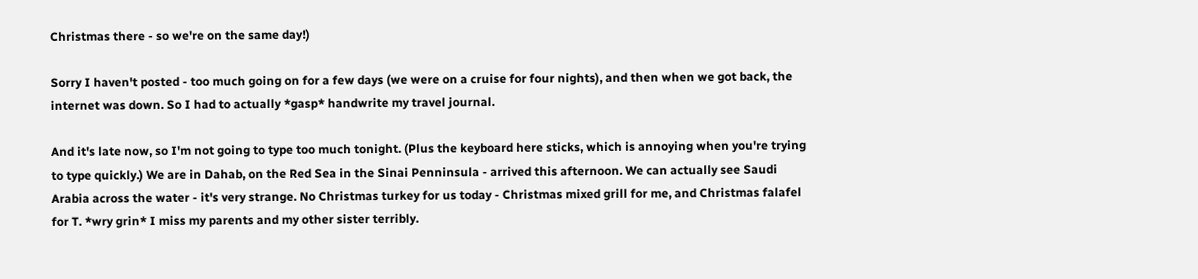Christmas there - so we're on the same day!)

Sorry I haven't posted - too much going on for a few days (we were on a cruise for four nights), and then when we got back, the internet was down. So I had to actually *gasp* handwrite my travel journal.

And it's late now, so I'm not going to type too much tonight. (Plus the keyboard here sticks, which is annoying when you're trying to type quickly.) We are in Dahab, on the Red Sea in the Sinai Penninsula - arrived this afternoon. We can actually see Saudi Arabia across the water - it's very strange. No Christmas turkey for us today - Christmas mixed grill for me, and Christmas falafel for T. *wry grin* I miss my parents and my other sister terribly.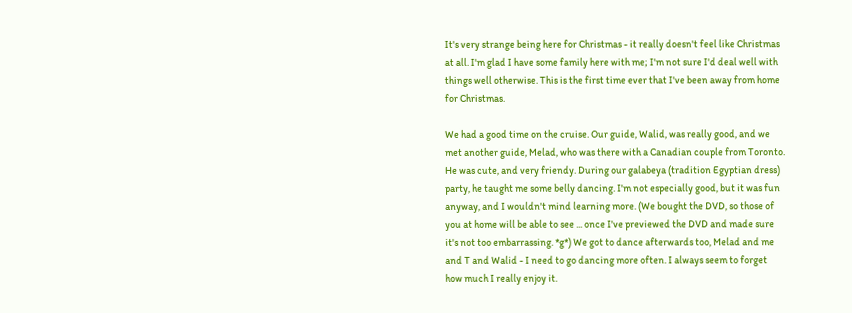It's very strange being here for Christmas - it really doesn't feel like Christmas at all. I'm glad I have some family here with me; I'm not sure I'd deal well with things well otherwise. This is the first time ever that I've been away from home for Christmas.

We had a good time on the cruise. Our guide, Walid, was really good, and we met another guide, Melad, who was there with a Canadian couple from Toronto. He was cute, and very friendy. During our galabeya (tradition Egyptian dress) party, he taught me some belly dancing. I'm not especially good, but it was fun anyway, and I wouldn't mind learning more. (We bought the DVD, so those of you at home will be able to see ... once I've previewed the DVD and made sure it's not too embarrassing. *g*) We got to dance afterwards too, Melad and me and T and Walid - I need to go dancing more often. I always seem to forget how much I really enjoy it.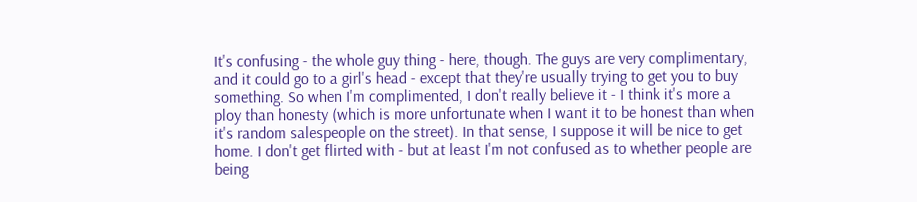It's confusing - the whole guy thing - here, though. The guys are very complimentary, and it could go to a girl's head - except that they're usually trying to get you to buy something. So when I'm complimented, I don't really believe it - I think it's more a ploy than honesty (which is more unfortunate when I want it to be honest than when it's random salespeople on the street). In that sense, I suppose it will be nice to get home. I don't get flirted with - but at least I'm not confused as to whether people are being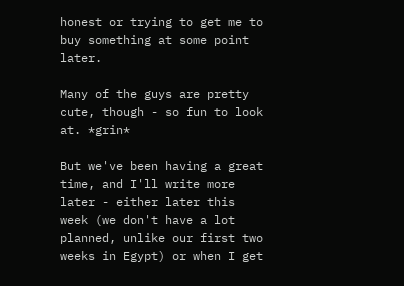honest or trying to get me to buy something at some point later.

Many of the guys are pretty cute, though - so fun to look at. *grin*

But we've been having a great time, and I'll write more later - either later this week (we don't have a lot planned, unlike our first two weeks in Egypt) or when I get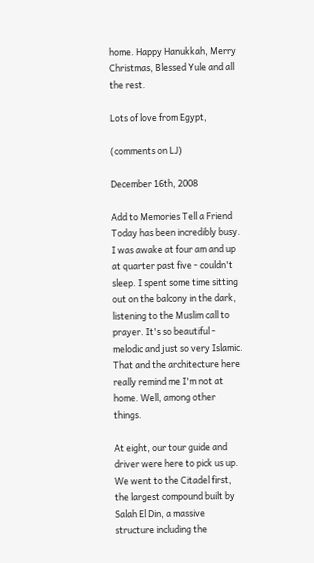home. Happy Hanukkah, Merry Christmas, Blessed Yule and all the rest.

Lots of love from Egypt,

(comments on LJ)

December 16th, 2008

Add to Memories Tell a Friend
Today has been incredibly busy. I was awake at four am and up at quarter past five - couldn't sleep. I spent some time sitting out on the balcony in the dark, listening to the Muslim call to prayer. It's so beautiful - melodic and just so very Islamic. That and the architecture here really remind me I'm not at home. Well, among other things.

At eight, our tour guide and driver were here to pick us up. We went to the Citadel first, the largest compound built by Salah El Din, a massive structure including the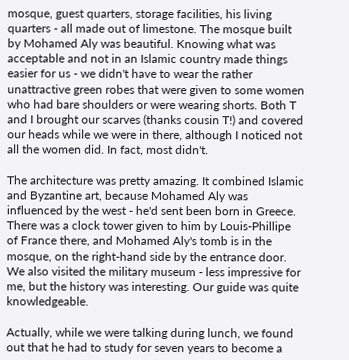mosque, guest quarters, storage facilities, his living quarters - all made out of limestone. The mosque built by Mohamed Aly was beautiful. Knowing what was acceptable and not in an Islamic country made things easier for us - we didn't have to wear the rather unattractive green robes that were given to some women who had bare shoulders or were wearing shorts. Both T and I brought our scarves (thanks cousin T!) and covered our heads while we were in there, although I noticed not all the women did. In fact, most didn't.

The architecture was pretty amazing. It combined Islamic and Byzantine art, because Mohamed Aly was influenced by the west - he'd sent been born in Greece. There was a clock tower given to him by Louis-Phillipe of France there, and Mohamed Aly's tomb is in the mosque, on the right-hand side by the entrance door. We also visited the military museum - less impressive for me, but the history was interesting. Our guide was quite knowledgeable.

Actually, while we were talking during lunch, we found out that he had to study for seven years to become a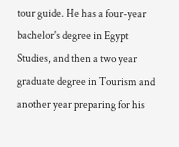tour guide. He has a four-year bachelor's degree in Egypt Studies, and then a two year graduate degree in Tourism and another year preparing for his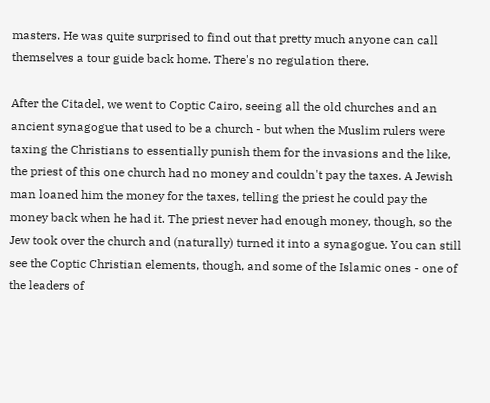masters. He was quite surprised to find out that pretty much anyone can call themselves a tour guide back home. There's no regulation there.

After the Citadel, we went to Coptic Cairo, seeing all the old churches and an ancient synagogue that used to be a church - but when the Muslim rulers were taxing the Christians to essentially punish them for the invasions and the like, the priest of this one church had no money and couldn't pay the taxes. A Jewish man loaned him the money for the taxes, telling the priest he could pay the money back when he had it. The priest never had enough money, though, so the Jew took over the church and (naturally) turned it into a synagogue. You can still see the Coptic Christian elements, though, and some of the Islamic ones - one of the leaders of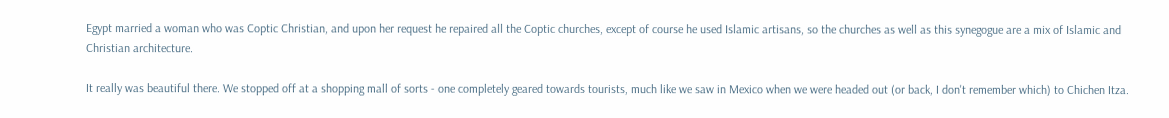Egypt married a woman who was Coptic Christian, and upon her request he repaired all the Coptic churches, except of course he used Islamic artisans, so the churches as well as this synegogue are a mix of Islamic and Christian architecture.

It really was beautiful there. We stopped off at a shopping mall of sorts - one completely geared towards tourists, much like we saw in Mexico when we were headed out (or back, I don't remember which) to Chichen Itza.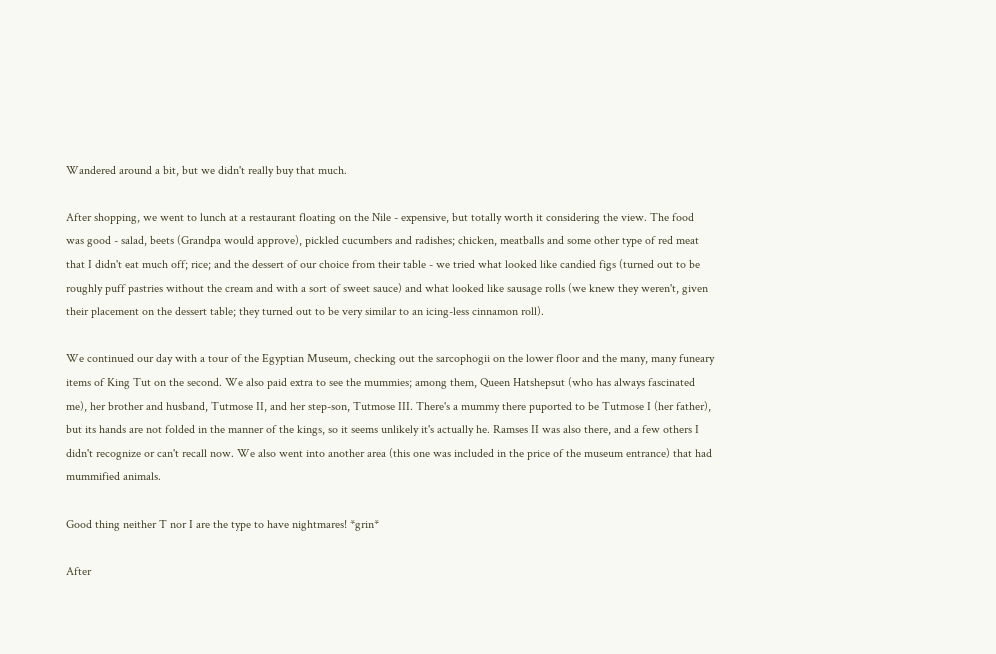Wandered around a bit, but we didn't really buy that much.

After shopping, we went to lunch at a restaurant floating on the Nile - expensive, but totally worth it considering the view. The food was good - salad, beets (Grandpa would approve), pickled cucumbers and radishes; chicken, meatballs and some other type of red meat that I didn't eat much off; rice; and the dessert of our choice from their table - we tried what looked like candied figs (turned out to be roughly puff pastries without the cream and with a sort of sweet sauce) and what looked like sausage rolls (we knew they weren't, given their placement on the dessert table; they turned out to be very similar to an icing-less cinnamon roll).

We continued our day with a tour of the Egyptian Museum, checking out the sarcophogii on the lower floor and the many, many funeary items of King Tut on the second. We also paid extra to see the mummies; among them, Queen Hatshepsut (who has always fascinated me), her brother and husband, Tutmose II, and her step-son, Tutmose III. There's a mummy there puported to be Tutmose I (her father), but its hands are not folded in the manner of the kings, so it seems unlikely it's actually he. Ramses II was also there, and a few others I didn't recognize or can't recall now. We also went into another area (this one was included in the price of the museum entrance) that had mummified animals.

Good thing neither T nor I are the type to have nightmares! *grin*

After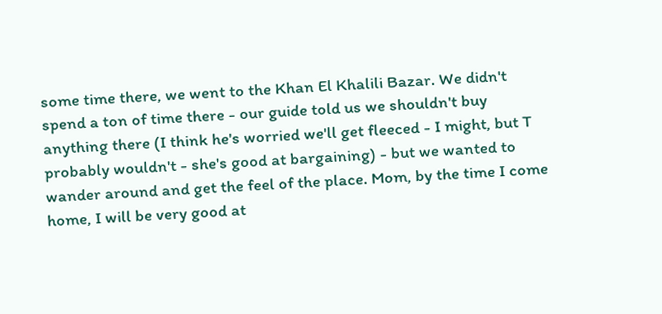some time there, we went to the Khan El Khalili Bazar. We didn't spend a ton of time there - our guide told us we shouldn't buy anything there (I think he's worried we'll get fleeced - I might, but T probably wouldn't - she's good at bargaining) - but we wanted to wander around and get the feel of the place. Mom, by the time I come home, I will be very good at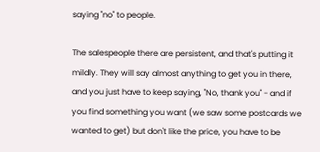saying "no" to people.

The salespeople there are persistent, and that's putting it mildly. They will say almost anything to get you in there, and you just have to keep saying, "No, thank you" - and if you find something you want (we saw some postcards we wanted to get) but don't like the price, you have to be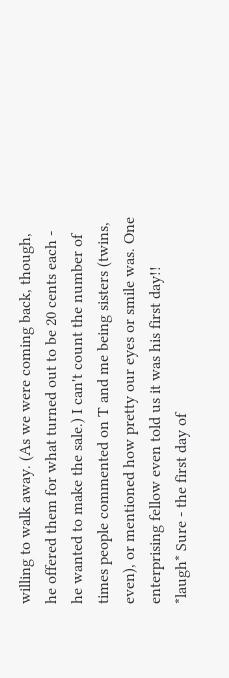willing to walk away. (As we were coming back, though, he offered them for what turned out to be 20 cents each - he wanted to make the sale.) I can't count the number of times people commented on T and me being sisters (twins, even), or mentioned how pretty our eyes or smile was. One enterprising fellow even told us it was his first day!! *laugh* Sure - the first day of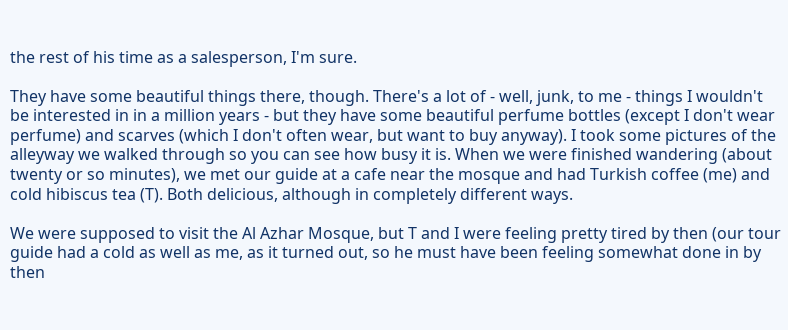the rest of his time as a salesperson, I'm sure.

They have some beautiful things there, though. There's a lot of - well, junk, to me - things I wouldn't be interested in in a million years - but they have some beautiful perfume bottles (except I don't wear perfume) and scarves (which I don't often wear, but want to buy anyway). I took some pictures of the alleyway we walked through so you can see how busy it is. When we were finished wandering (about twenty or so minutes), we met our guide at a cafe near the mosque and had Turkish coffee (me) and cold hibiscus tea (T). Both delicious, although in completely different ways.

We were supposed to visit the Al Azhar Mosque, but T and I were feeling pretty tired by then (our tour guide had a cold as well as me, as it turned out, so he must have been feeling somewhat done in by then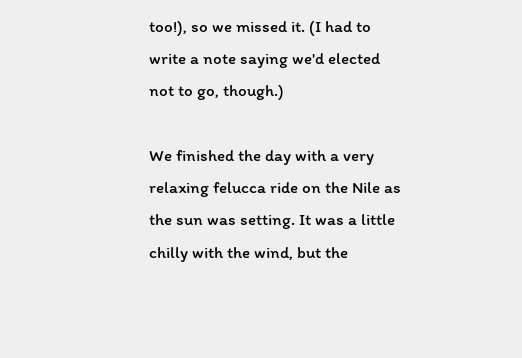too!), so we missed it. (I had to write a note saying we'd elected not to go, though.)

We finished the day with a very relaxing felucca ride on the Nile as the sun was setting. It was a little chilly with the wind, but the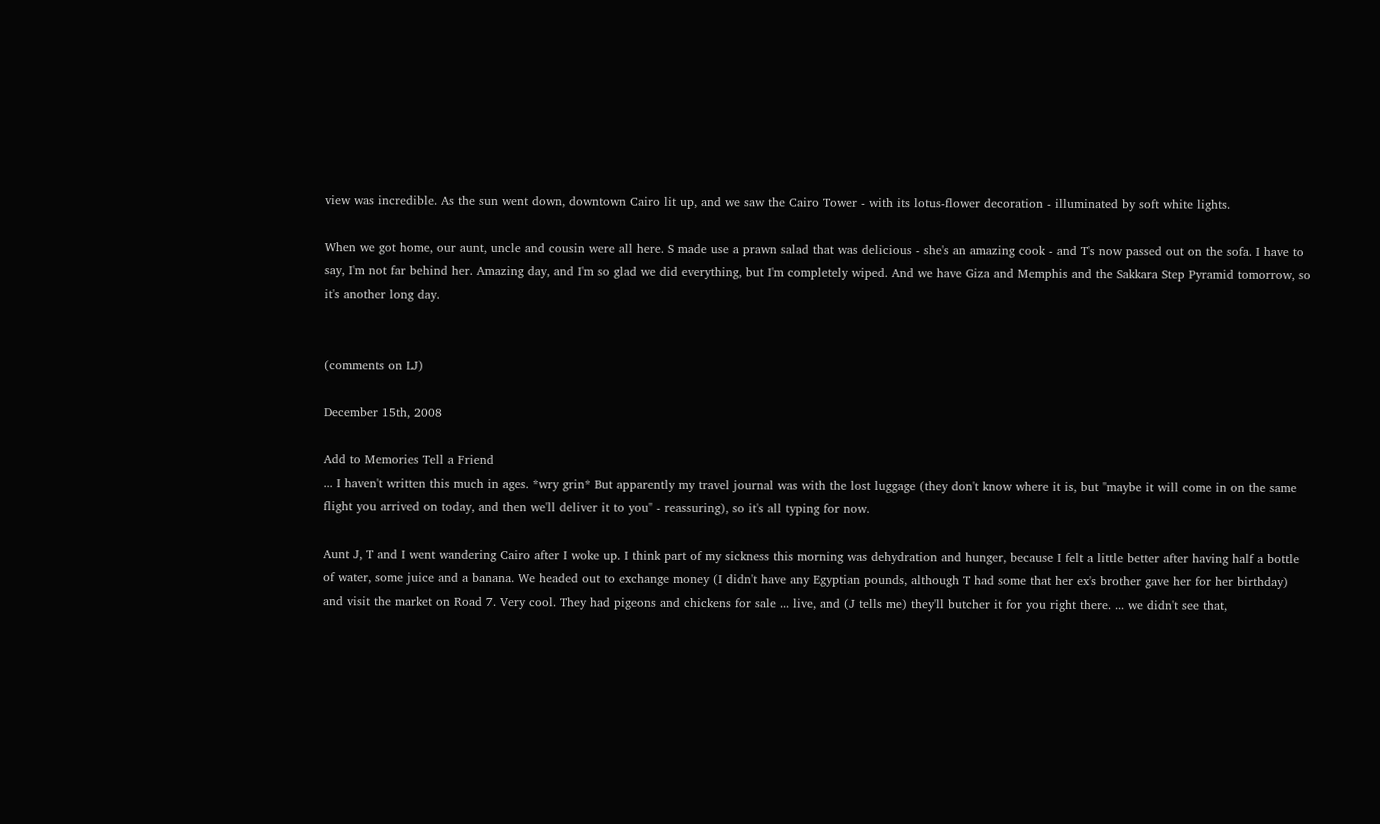view was incredible. As the sun went down, downtown Cairo lit up, and we saw the Cairo Tower - with its lotus-flower decoration - illuminated by soft white lights.

When we got home, our aunt, uncle and cousin were all here. S made use a prawn salad that was delicious - she's an amazing cook - and T's now passed out on the sofa. I have to say, I'm not far behind her. Amazing day, and I'm so glad we did everything, but I'm completely wiped. And we have Giza and Memphis and the Sakkara Step Pyramid tomorrow, so it's another long day.


(comments on LJ)

December 15th, 2008

Add to Memories Tell a Friend
... I haven't written this much in ages. *wry grin* But apparently my travel journal was with the lost luggage (they don't know where it is, but "maybe it will come in on the same flight you arrived on today, and then we'll deliver it to you" - reassuring), so it's all typing for now.

Aunt J, T and I went wandering Cairo after I woke up. I think part of my sickness this morning was dehydration and hunger, because I felt a little better after having half a bottle of water, some juice and a banana. We headed out to exchange money (I didn't have any Egyptian pounds, although T had some that her ex's brother gave her for her birthday) and visit the market on Road 7. Very cool. They had pigeons and chickens for sale ... live, and (J tells me) they'll butcher it for you right there. ... we didn't see that,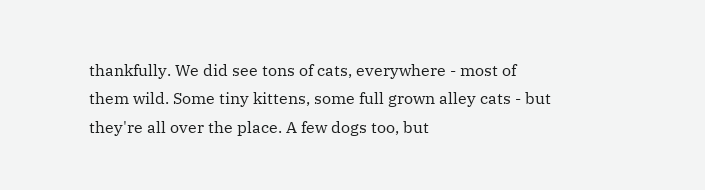thankfully. We did see tons of cats, everywhere - most of them wild. Some tiny kittens, some full grown alley cats - but they're all over the place. A few dogs too, but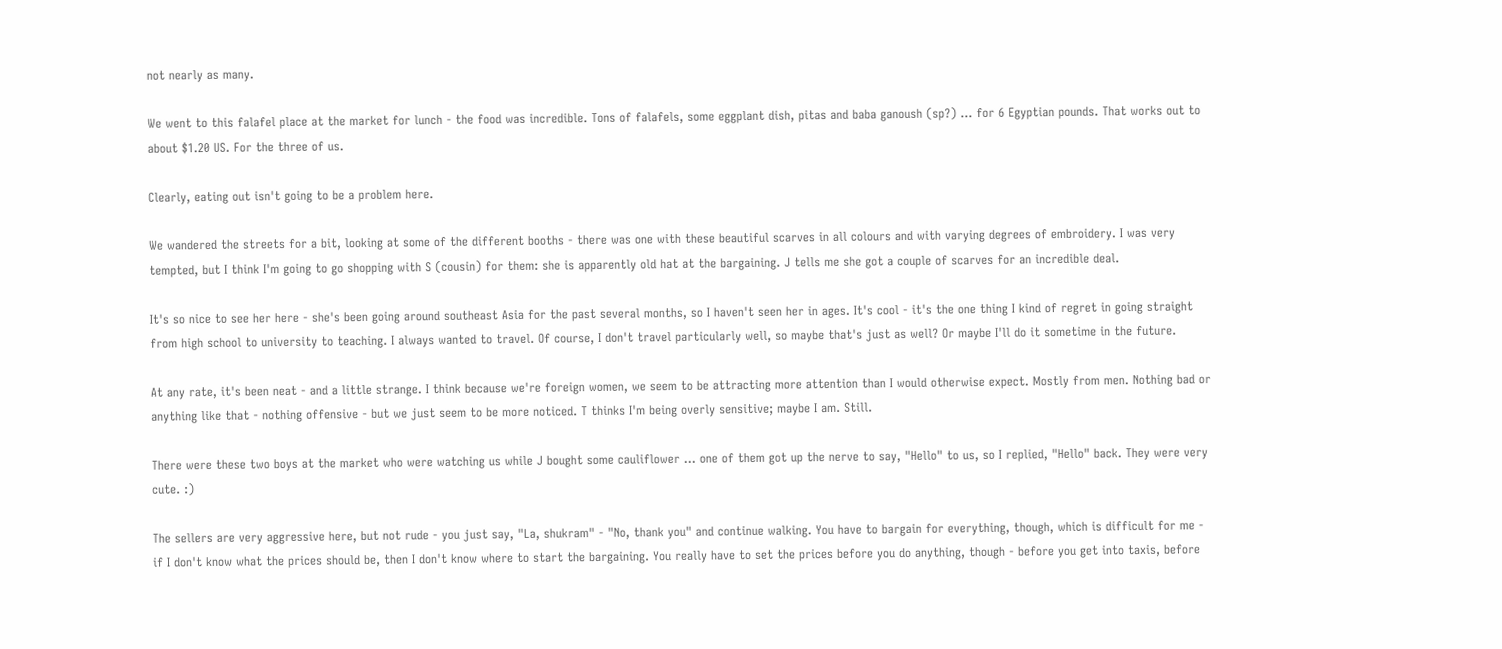not nearly as many.

We went to this falafel place at the market for lunch - the food was incredible. Tons of falafels, some eggplant dish, pitas and baba ganoush (sp?) ... for 6 Egyptian pounds. That works out to about $1.20 US. For the three of us.

Clearly, eating out isn't going to be a problem here.

We wandered the streets for a bit, looking at some of the different booths - there was one with these beautiful scarves in all colours and with varying degrees of embroidery. I was very tempted, but I think I'm going to go shopping with S (cousin) for them: she is apparently old hat at the bargaining. J tells me she got a couple of scarves for an incredible deal.

It's so nice to see her here - she's been going around southeast Asia for the past several months, so I haven't seen her in ages. It's cool - it's the one thing I kind of regret in going straight from high school to university to teaching. I always wanted to travel. Of course, I don't travel particularly well, so maybe that's just as well? Or maybe I'll do it sometime in the future.

At any rate, it's been neat - and a little strange. I think because we're foreign women, we seem to be attracting more attention than I would otherwise expect. Mostly from men. Nothing bad or anything like that - nothing offensive - but we just seem to be more noticed. T thinks I'm being overly sensitive; maybe I am. Still.

There were these two boys at the market who were watching us while J bought some cauliflower ... one of them got up the nerve to say, "Hello" to us, so I replied, "Hello" back. They were very cute. :)

The sellers are very aggressive here, but not rude - you just say, "La, shukram" - "No, thank you" and continue walking. You have to bargain for everything, though, which is difficult for me - if I don't know what the prices should be, then I don't know where to start the bargaining. You really have to set the prices before you do anything, though - before you get into taxis, before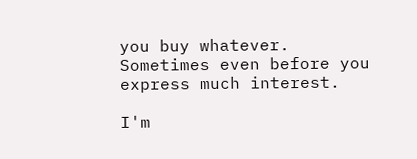you buy whatever. Sometimes even before you express much interest.

I'm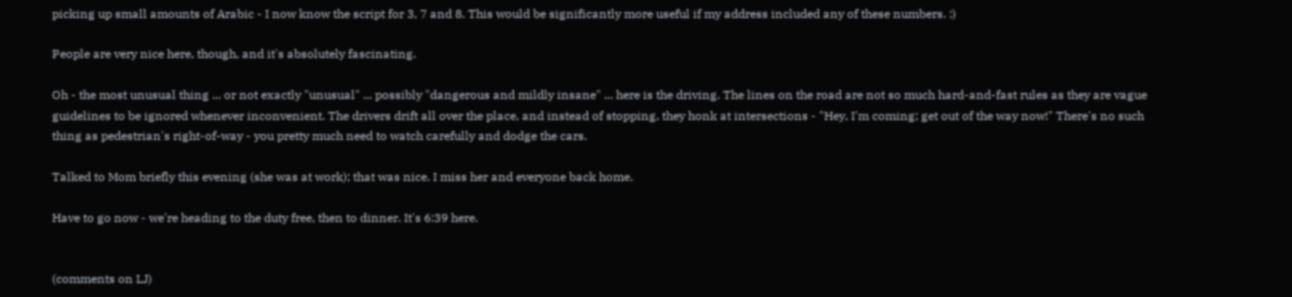picking up small amounts of Arabic - I now know the script for 3, 7 and 8. This would be significantly more useful if my address included any of these numbers. :)

People are very nice here, though, and it's absolutely fascinating.

Oh - the most unusual thing ... or not exactly "unusual" ... possibly "dangerous and mildly insane" ... here is the driving. The lines on the road are not so much hard-and-fast rules as they are vague guidelines to be ignored whenever inconvenient. The drivers drift all over the place, and instead of stopping, they honk at intersections - "Hey, I'm coming; get out of the way now!" There's no such thing as pedestrian's right-of-way - you pretty much need to watch carefully and dodge the cars.

Talked to Mom briefly this evening (she was at work); that was nice. I miss her and everyone back home.

Have to go now - we're heading to the duty free, then to dinner. It's 6:39 here.


(comments on LJ)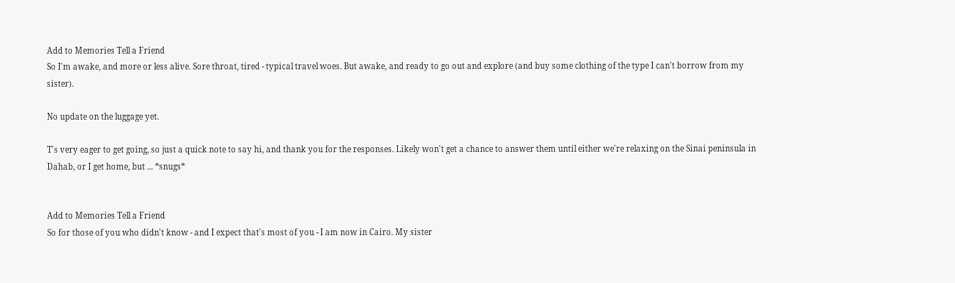Add to Memories Tell a Friend
So I'm awake, and more or less alive. Sore throat, tired - typical travel woes. But awake, and ready to go out and explore (and buy some clothing of the type I can't borrow from my sister).

No update on the luggage yet.

T's very eager to get going, so just a quick note to say hi, and thank you for the responses. Likely won't get a chance to answer them until either we're relaxing on the Sinai peninsula in Dahab, or I get home, but ... *snugs*


Add to Memories Tell a Friend
So for those of you who didn't know - and I expect that's most of you - I am now in Cairo. My sister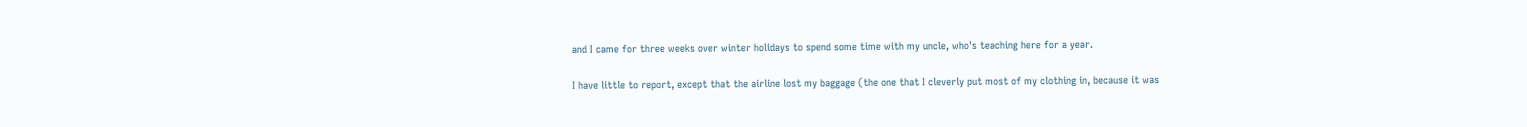and I came for three weeks over winter holidays to spend some time with my uncle, who's teaching here for a year.

I have little to report, except that the airline lost my baggage (the one that I cleverly put most of my clothing in, because it was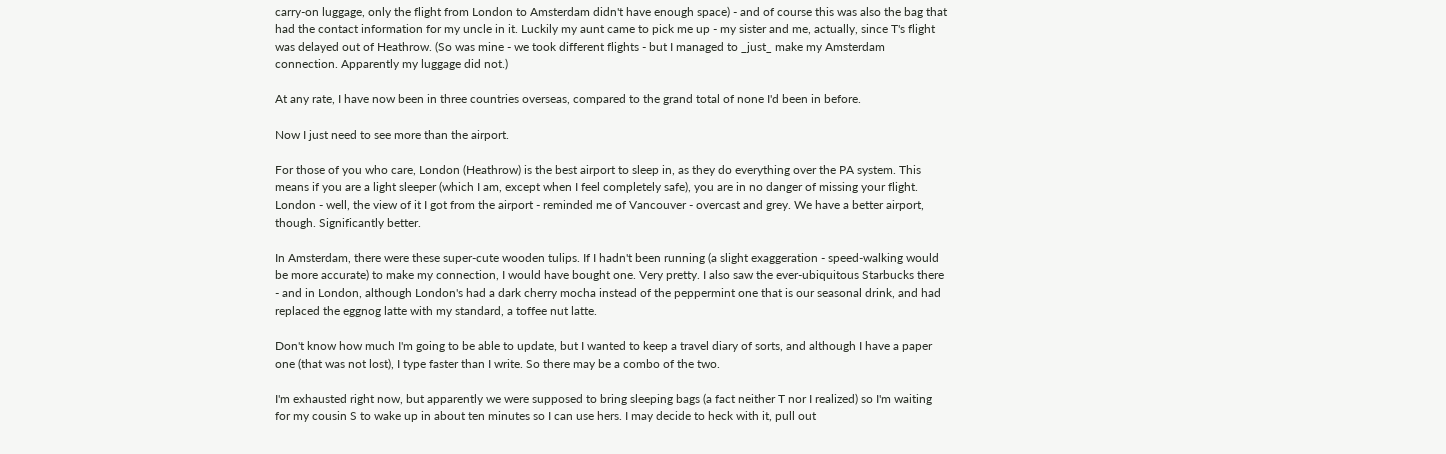carry-on luggage, only the flight from London to Amsterdam didn't have enough space) - and of course this was also the bag that had the contact information for my uncle in it. Luckily my aunt came to pick me up - my sister and me, actually, since T's flight was delayed out of Heathrow. (So was mine - we took different flights - but I managed to _just_ make my Amsterdam connection. Apparently my luggage did not.)

At any rate, I have now been in three countries overseas, compared to the grand total of none I'd been in before.

Now I just need to see more than the airport.

For those of you who care, London (Heathrow) is the best airport to sleep in, as they do everything over the PA system. This means if you are a light sleeper (which I am, except when I feel completely safe), you are in no danger of missing your flight. London - well, the view of it I got from the airport - reminded me of Vancouver - overcast and grey. We have a better airport, though. Significantly better.

In Amsterdam, there were these super-cute wooden tulips. If I hadn't been running (a slight exaggeration - speed-walking would be more accurate) to make my connection, I would have bought one. Very pretty. I also saw the ever-ubiquitous Starbucks there - and in London, although London's had a dark cherry mocha instead of the peppermint one that is our seasonal drink, and had replaced the eggnog latte with my standard, a toffee nut latte.

Don't know how much I'm going to be able to update, but I wanted to keep a travel diary of sorts, and although I have a paper one (that was not lost), I type faster than I write. So there may be a combo of the two.

I'm exhausted right now, but apparently we were supposed to bring sleeping bags (a fact neither T nor I realized) so I'm waiting for my cousin S to wake up in about ten minutes so I can use hers. I may decide to heck with it, pull out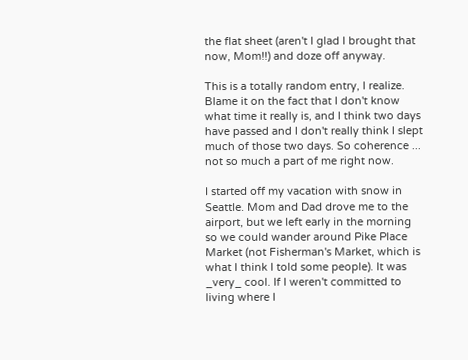the flat sheet (aren't I glad I brought that now, Mom!!) and doze off anyway.

This is a totally random entry, I realize. Blame it on the fact that I don't know what time it really is, and I think two days have passed and I don't really think I slept much of those two days. So coherence ... not so much a part of me right now.

I started off my vacation with snow in Seattle. Mom and Dad drove me to the airport, but we left early in the morning so we could wander around Pike Place Market (not Fisherman's Market, which is what I think I told some people). It was _very_ cool. If I weren't committed to living where I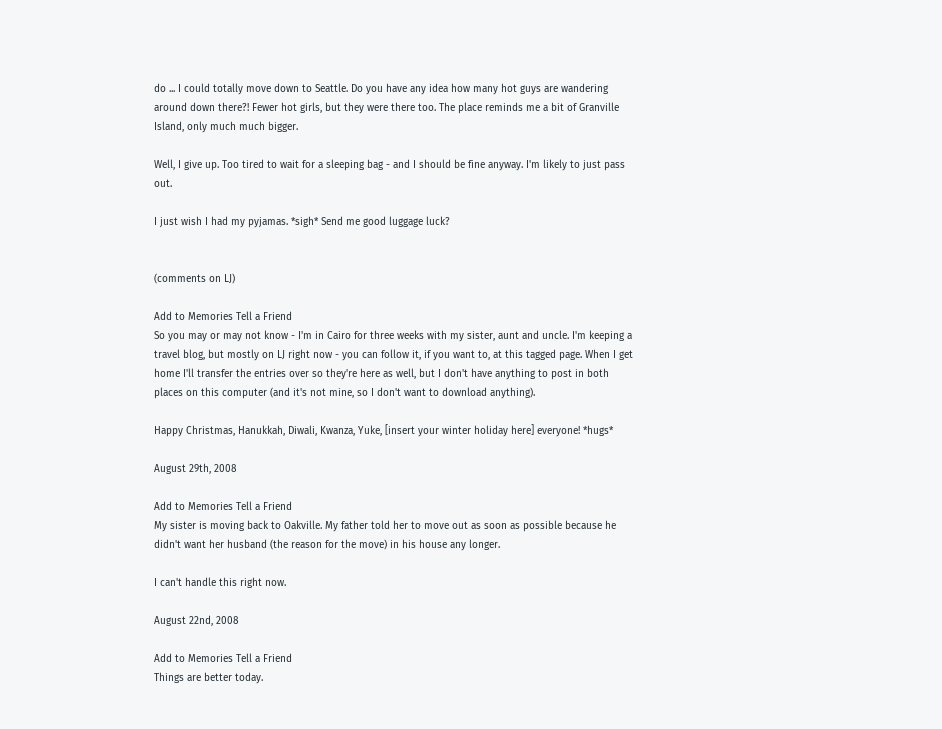do ... I could totally move down to Seattle. Do you have any idea how many hot guys are wandering around down there?! Fewer hot girls, but they were there too. The place reminds me a bit of Granville Island, only much much bigger.

Well, I give up. Too tired to wait for a sleeping bag - and I should be fine anyway. I'm likely to just pass out.

I just wish I had my pyjamas. *sigh* Send me good luggage luck?


(comments on LJ)

Add to Memories Tell a Friend
So you may or may not know - I'm in Cairo for three weeks with my sister, aunt and uncle. I'm keeping a travel blog, but mostly on LJ right now - you can follow it, if you want to, at this tagged page. When I get home I'll transfer the entries over so they're here as well, but I don't have anything to post in both places on this computer (and it's not mine, so I don't want to download anything).

Happy Christmas, Hanukkah, Diwali, Kwanza, Yuke, [insert your winter holiday here] everyone! *hugs*

August 29th, 2008

Add to Memories Tell a Friend
My sister is moving back to Oakville. My father told her to move out as soon as possible because he didn't want her husband (the reason for the move) in his house any longer.

I can't handle this right now.

August 22nd, 2008

Add to Memories Tell a Friend
Things are better today.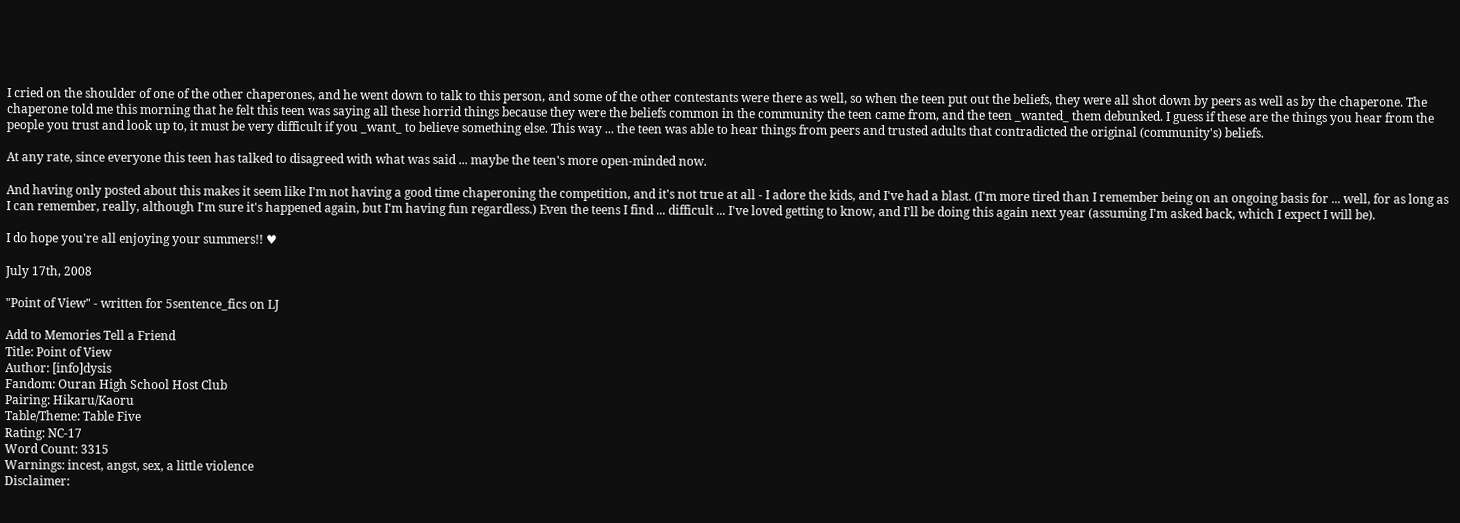I cried on the shoulder of one of the other chaperones, and he went down to talk to this person, and some of the other contestants were there as well, so when the teen put out the beliefs, they were all shot down by peers as well as by the chaperone. The chaperone told me this morning that he felt this teen was saying all these horrid things because they were the beliefs common in the community the teen came from, and the teen _wanted_ them debunked. I guess if these are the things you hear from the people you trust and look up to, it must be very difficult if you _want_ to believe something else. This way ... the teen was able to hear things from peers and trusted adults that contradicted the original (community's) beliefs.

At any rate, since everyone this teen has talked to disagreed with what was said ... maybe the teen's more open-minded now.

And having only posted about this makes it seem like I'm not having a good time chaperoning the competition, and it's not true at all - I adore the kids, and I've had a blast. (I'm more tired than I remember being on an ongoing basis for ... well, for as long as I can remember, really, although I'm sure it's happened again, but I'm having fun regardless.) Even the teens I find ... difficult ... I've loved getting to know, and I'll be doing this again next year (assuming I'm asked back, which I expect I will be).

I do hope you're all enjoying your summers!! ♥

July 17th, 2008

"Point of View" - written for 5sentence_fics on LJ

Add to Memories Tell a Friend
Title: Point of View
Author: [info]dysis
Fandom: Ouran High School Host Club
Pairing: Hikaru/Kaoru
Table/Theme: Table Five
Rating: NC-17
Word Count: 3315
Warnings: incest, angst, sex, a little violence
Disclaimer: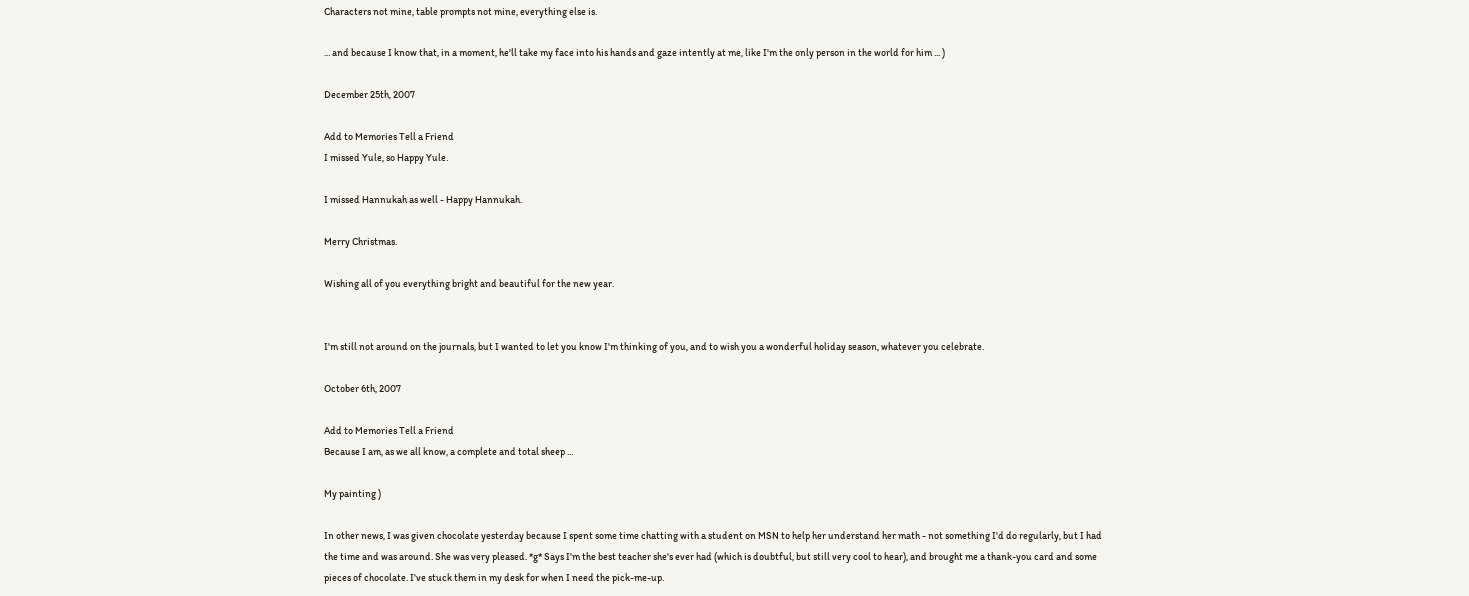Characters not mine, table prompts not mine, everything else is.

... and because I know that, in a moment, he'll take my face into his hands and gaze intently at me, like I'm the only person in the world for him ... )

December 25th, 2007

Add to Memories Tell a Friend
I missed Yule, so Happy Yule.

I missed Hannukah as well - Happy Hannukah.

Merry Christmas.

Wishing all of you everything bright and beautiful for the new year.


I'm still not around on the journals, but I wanted to let you know I'm thinking of you, and to wish you a wonderful holiday season, whatever you celebrate.

October 6th, 2007

Add to Memories Tell a Friend
Because I am, as we all know, a complete and total sheep ...

My painting )

In other news, I was given chocolate yesterday because I spent some time chatting with a student on MSN to help her understand her math - not something I'd do regularly, but I had the time and was around. She was very pleased. *g* Says I'm the best teacher she's ever had (which is doubtful, but still very cool to hear), and brought me a thank-you card and some pieces of chocolate. I've stuck them in my desk for when I need the pick-me-up.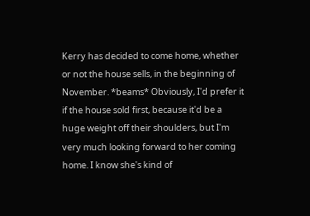Kerry has decided to come home, whether or not the house sells, in the beginning of November. *beams* Obviously, I'd prefer it if the house sold first, because it'd be a huge weight off their shoulders, but I'm very much looking forward to her coming home. I know she's kind of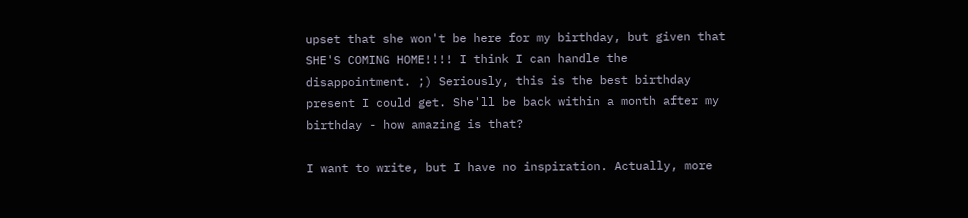upset that she won't be here for my birthday, but given that SHE'S COMING HOME!!!! I think I can handle the disappointment. ;) Seriously, this is the best birthday present I could get. She'll be back within a month after my birthday - how amazing is that?

I want to write, but I have no inspiration. Actually, more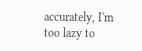accurately, I'm too lazy to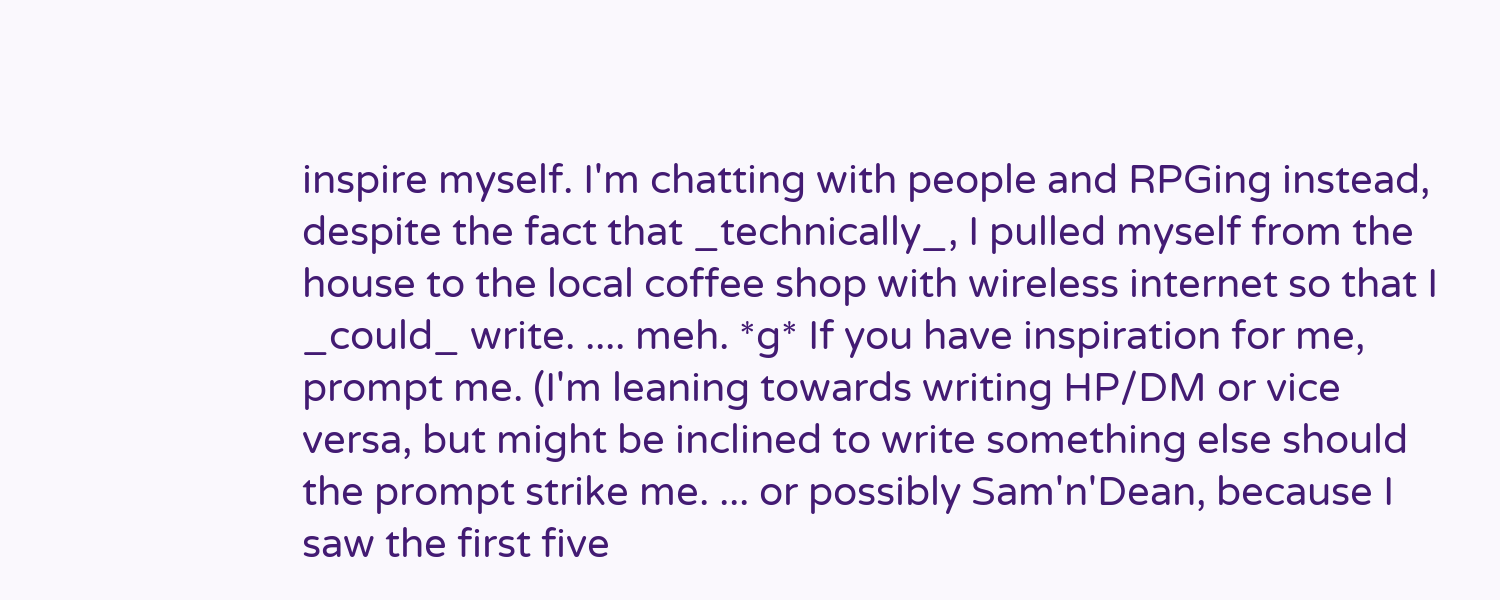inspire myself. I'm chatting with people and RPGing instead, despite the fact that _technically_, I pulled myself from the house to the local coffee shop with wireless internet so that I _could_ write. .... meh. *g* If you have inspiration for me, prompt me. (I'm leaning towards writing HP/DM or vice versa, but might be inclined to write something else should the prompt strike me. ... or possibly Sam'n'Dean, because I saw the first five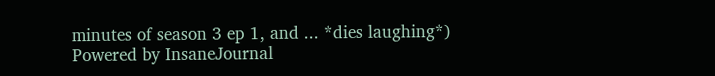minutes of season 3 ep 1, and ... *dies laughing*)
Powered by InsaneJournal